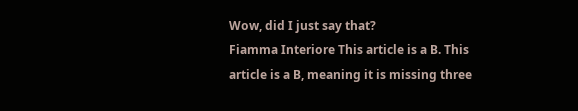Wow, did I just say that?
Fiamma Interiore This article is a B. This article is a B, meaning it is missing three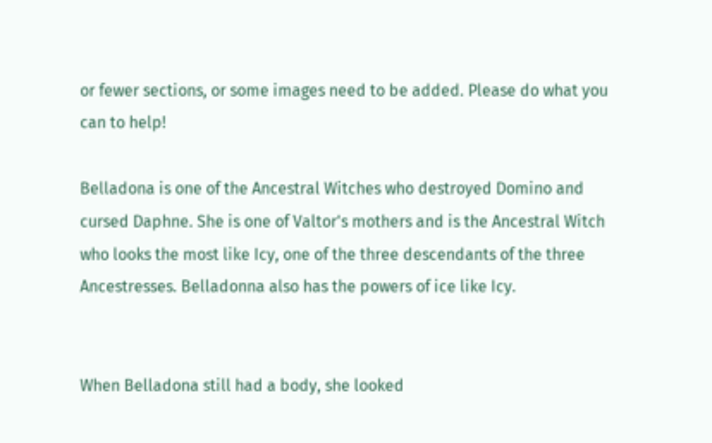or fewer sections, or some images need to be added. Please do what you can to help!

Belladona is one of the Ancestral Witches who destroyed Domino and cursed Daphne. She is one of Valtor's mothers and is the Ancestral Witch who looks the most like Icy, one of the three descendants of the three Ancestresses. Belladonna also has the powers of ice like Icy.


When Belladona still had a body, she looked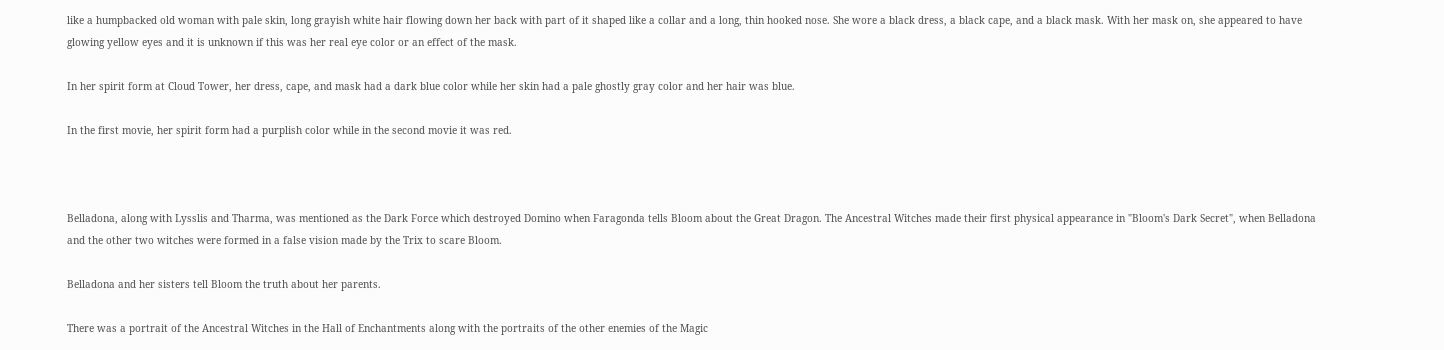like a humpbacked old woman with pale skin, long grayish white hair flowing down her back with part of it shaped like a collar and a long, thin hooked nose. She wore a black dress, a black cape, and a black mask. With her mask on, she appeared to have glowing yellow eyes and it is unknown if this was her real eye color or an effect of the mask.

In her spirit form at Cloud Tower, her dress, cape, and mask had a dark blue color while her skin had a pale ghostly gray color and her hair was blue.

In the first movie, her spirit form had a purplish color while in the second movie it was red.



Belladona, along with Lysslis and Tharma, was mentioned as the Dark Force which destroyed Domino when Faragonda tells Bloom about the Great Dragon. The Ancestral Witches made their first physical appearance in "Bloom's Dark Secret", when Belladona and the other two witches were formed in a false vision made by the Trix to scare Bloom.

Belladona and her sisters tell Bloom the truth about her parents.

There was a portrait of the Ancestral Witches in the Hall of Enchantments along with the portraits of the other enemies of the Magic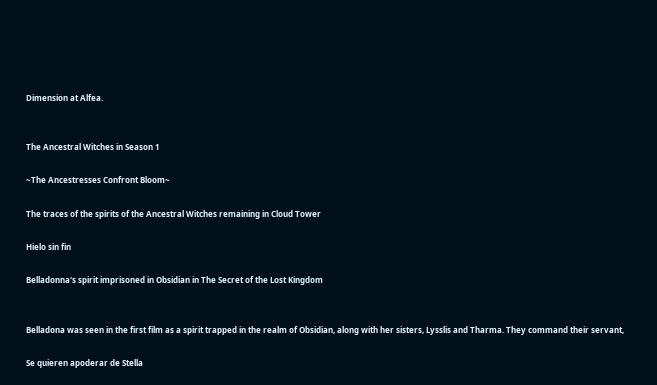Dimension at Alfea.


The Ancestral Witches in Season 1

~The Ancestresses Confront Bloom~

The traces of the spirits of the Ancestral Witches remaining in Cloud Tower

Hielo sin fin

Belladonna's spirit imprisoned in Obsidian in The Secret of the Lost Kingdom


Belladona was seen in the first film as a spirit trapped in the realm of Obsidian, along with her sisters, Lysslis and Tharma. They command their servant,

Se quieren apoderar de Stella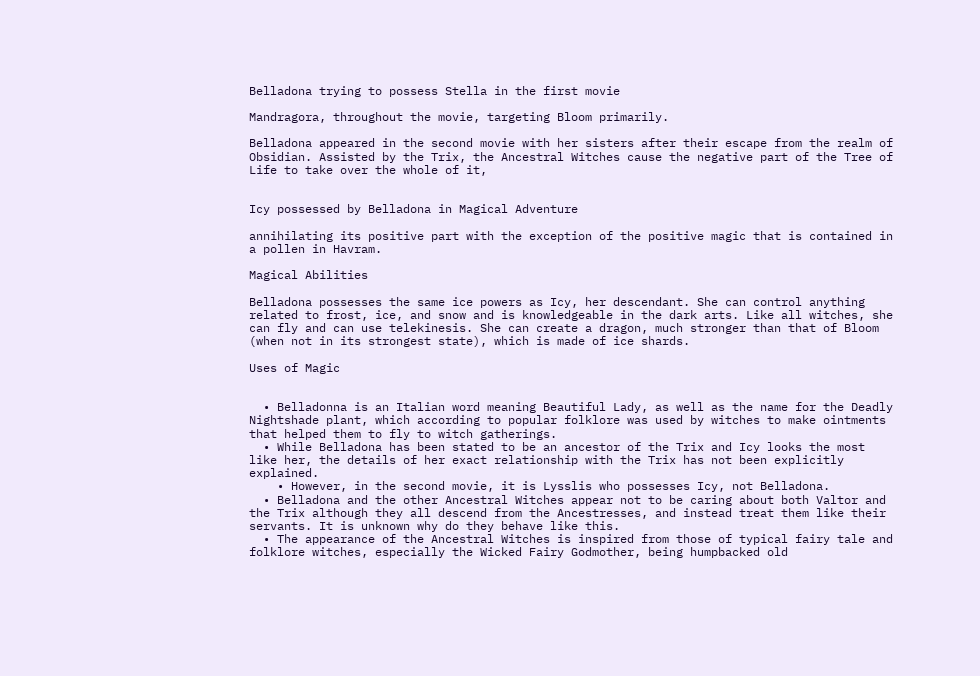Belladona trying to possess Stella in the first movie

Mandragora, throughout the movie, targeting Bloom primarily.

Belladona appeared in the second movie with her sisters after their escape from the realm of Obsidian. Assisted by the Trix, the Ancestral Witches cause the negative part of the Tree of Life to take over the whole of it,


Icy possessed by Belladona in Magical Adventure

annihilating its positive part with the exception of the positive magic that is contained in a pollen in Havram.

Magical Abilities

Belladona possesses the same ice powers as Icy, her descendant. She can control anything related to frost, ice, and snow and is knowledgeable in the dark arts. Like all witches, she can fly and can use telekinesis. She can create a dragon, much stronger than that of Bloom (when not in its strongest state), which is made of ice shards.

Uses of Magic


  • Belladonna is an Italian word meaning Beautiful Lady, as well as the name for the Deadly Nightshade plant, which according to popular folklore was used by witches to make ointments that helped them to fly to witch gatherings.
  • While Belladona has been stated to be an ancestor of the Trix and Icy looks the most like her, the details of her exact relationship with the Trix has not been explicitly explained.
    • However, in the second movie, it is Lysslis who possesses Icy, not Belladona.
  • Belladona and the other Ancestral Witches appear not to be caring about both Valtor and the Trix although they all descend from the Ancestresses, and instead treat them like their servants. It is unknown why do they behave like this.
  • The appearance of the Ancestral Witches is inspired from those of typical fairy tale and folklore witches, especially the Wicked Fairy Godmother, being humpbacked old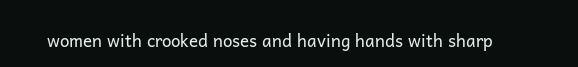women with crooked noses and having hands with sharp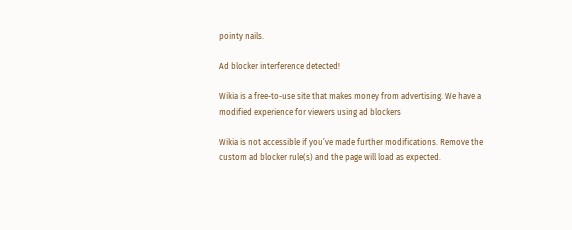pointy nails.

Ad blocker interference detected!

Wikia is a free-to-use site that makes money from advertising. We have a modified experience for viewers using ad blockers

Wikia is not accessible if you’ve made further modifications. Remove the custom ad blocker rule(s) and the page will load as expected.